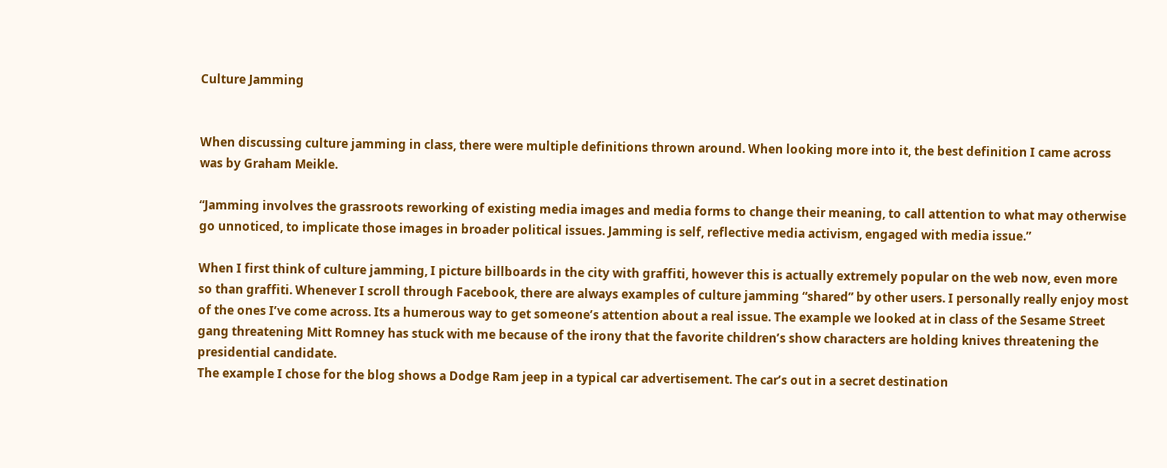Culture Jamming


When discussing culture jamming in class, there were multiple definitions thrown around. When looking more into it, the best definition I came across was by Graham Meikle.

“Jamming involves the grassroots reworking of existing media images and media forms to change their meaning, to call attention to what may otherwise go unnoticed, to implicate those images in broader political issues. Jamming is self, reflective media activism, engaged with media issue.”

When I first think of culture jamming, I picture billboards in the city with graffiti, however this is actually extremely popular on the web now, even more so than graffiti. Whenever I scroll through Facebook, there are always examples of culture jamming “shared” by other users. I personally really enjoy most of the ones I’ve come across. Its a humerous way to get someone’s attention about a real issue. The example we looked at in class of the Sesame Street gang threatening Mitt Romney has stuck with me because of the irony that the favorite children’s show characters are holding knives threatening the presidential candidate.
The example I chose for the blog shows a Dodge Ram jeep in a typical car advertisement. The car’s out in a secret destination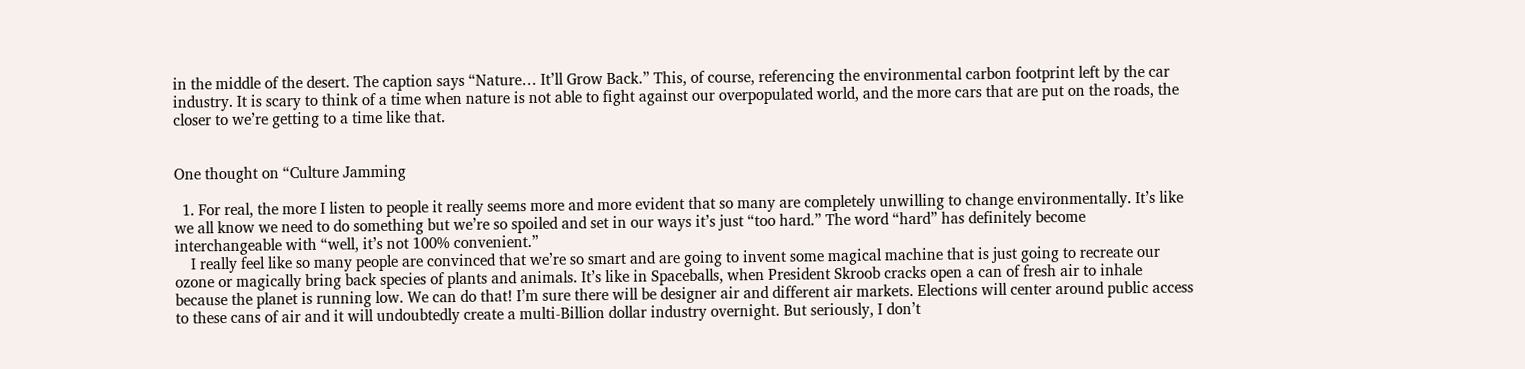in the middle of the desert. The caption says “Nature… It’ll Grow Back.” This, of course, referencing the environmental carbon footprint left by the car industry. It is scary to think of a time when nature is not able to fight against our overpopulated world, and the more cars that are put on the roads, the closer to we’re getting to a time like that.


One thought on “Culture Jamming

  1. For real, the more I listen to people it really seems more and more evident that so many are completely unwilling to change environmentally. It’s like we all know we need to do something but we’re so spoiled and set in our ways it’s just “too hard.” The word “hard” has definitely become interchangeable with “well, it’s not 100% convenient.”
    I really feel like so many people are convinced that we’re so smart and are going to invent some magical machine that is just going to recreate our ozone or magically bring back species of plants and animals. It’s like in Spaceballs, when President Skroob cracks open a can of fresh air to inhale because the planet is running low. We can do that! I’m sure there will be designer air and different air markets. Elections will center around public access to these cans of air and it will undoubtedly create a multi-Billion dollar industry overnight. But seriously, I don’t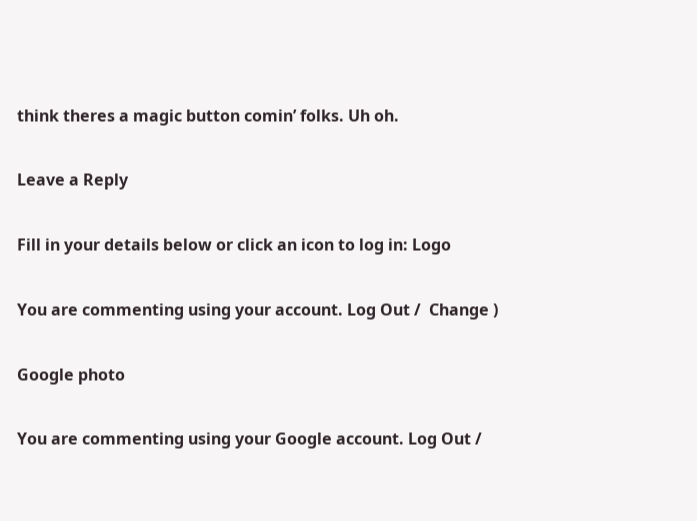think theres a magic button comin’ folks. Uh oh.

Leave a Reply

Fill in your details below or click an icon to log in: Logo

You are commenting using your account. Log Out /  Change )

Google photo

You are commenting using your Google account. Log Out /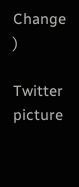Change )

Twitter picture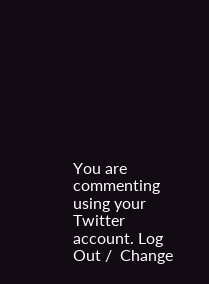You are commenting using your Twitter account. Log Out /  Change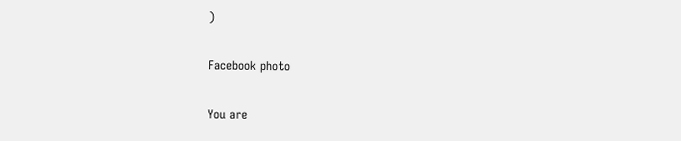)

Facebook photo

You are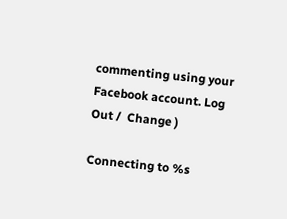commenting using your Facebook account. Log Out /  Change )

Connecting to %s